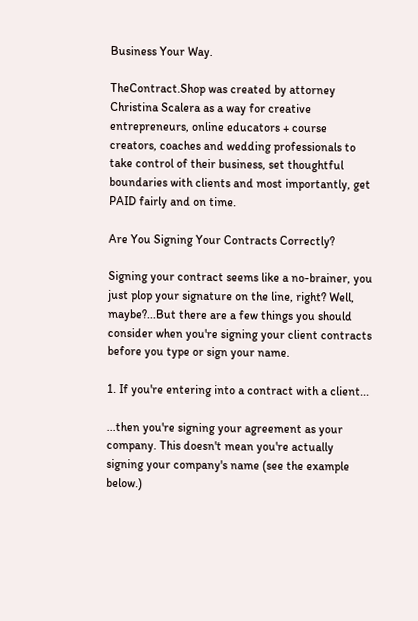Business Your Way.

TheContract.Shop was created by attorney Christina Scalera as a way for creative entrepreneurs, online educators + course creators, coaches and wedding professionals to take control of their business, set thoughtful boundaries with clients and most importantly, get PAID fairly and on time.

Are You Signing Your Contracts Correctly?

Signing your contract seems like a no-brainer, you just plop your signature on the line, right? Well, maybe?...But there are a few things you should consider when you're signing your client contracts before you type or sign your name.

1. If you're entering into a contract with a client...

...then you're signing your agreement as your company. This doesn't mean you're actually signing your company's name (see the example below.)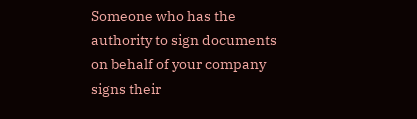Someone who has the authority to sign documents on behalf of your company signs their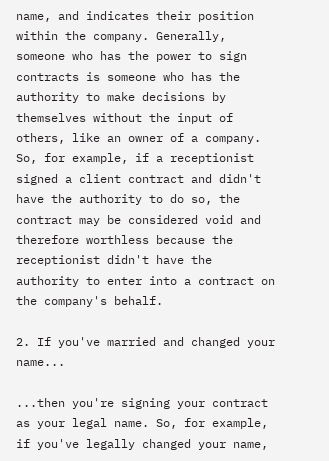name, and indicates their position within the company. Generally, someone who has the power to sign contracts is someone who has the authority to make decisions by themselves without the input of others, like an owner of a company. So, for example, if a receptionist signed a client contract and didn't have the authority to do so, the contract may be considered void and therefore worthless because the receptionist didn't have the authority to enter into a contract on the company's behalf.

2. If you've married and changed your name...

...then you're signing your contract as your legal name. So, for example, if you've legally changed your name,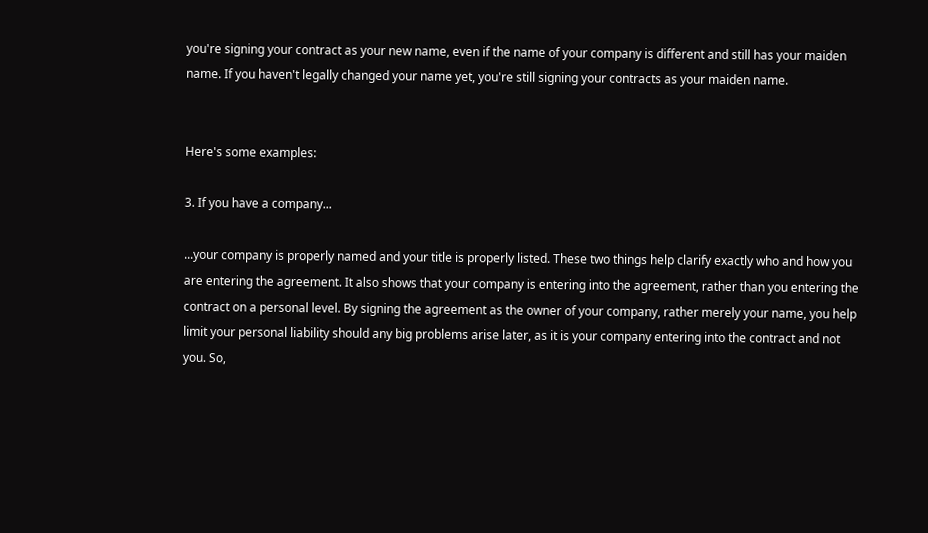you're signing your contract as your new name, even if the name of your company is different and still has your maiden name. If you haven't legally changed your name yet, you're still signing your contracts as your maiden name.


Here's some examples:

3. If you have a company...

...your company is properly named and your title is properly listed. These two things help clarify exactly who and how you are entering the agreement. It also shows that your company is entering into the agreement, rather than you entering the contract on a personal level. By signing the agreement as the owner of your company, rather merely your name, you help limit your personal liability should any big problems arise later, as it is your company entering into the contract and not you. So,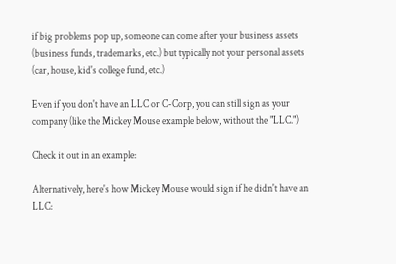if big problems pop up, someone can come after your business assets (business funds, trademarks, etc.) but typically not your personal assets (car, house, kid's college fund, etc.)

Even if you don't have an LLC or C-Corp, you can still sign as your company (like the Mickey Mouse example below, without the "LLC.")

Check it out in an example:

Alternatively, here's how Mickey Mouse would sign if he didn't have an LLC: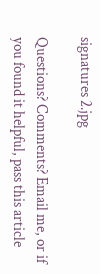signatures 2.jpg

Questions? Comments? Email me, or if you found it helpful, pass this article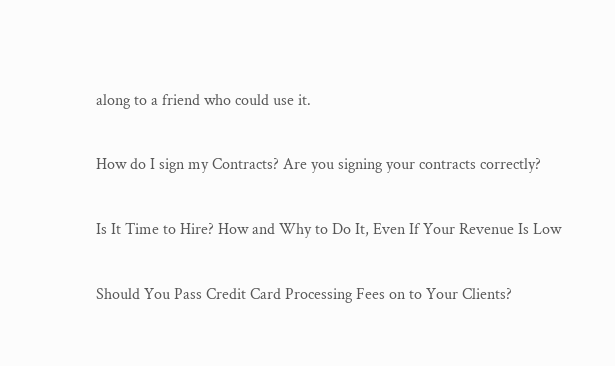along to a friend who could use it.

How do I sign my Contracts? Are you signing your contracts correctly?

Is It Time to Hire? How and Why to Do It, Even If Your Revenue Is Low

Should You Pass Credit Card Processing Fees on to Your Clients?